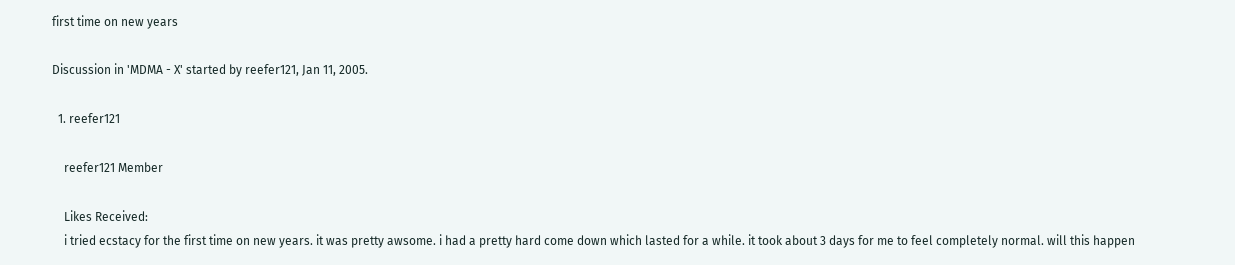first time on new years

Discussion in 'MDMA - X' started by reefer121, Jan 11, 2005.

  1. reefer121

    reefer121 Member

    Likes Received:
    i tried ecstacy for the first time on new years. it was pretty awsome. i had a pretty hard come down which lasted for a while. it took about 3 days for me to feel completely normal. will this happen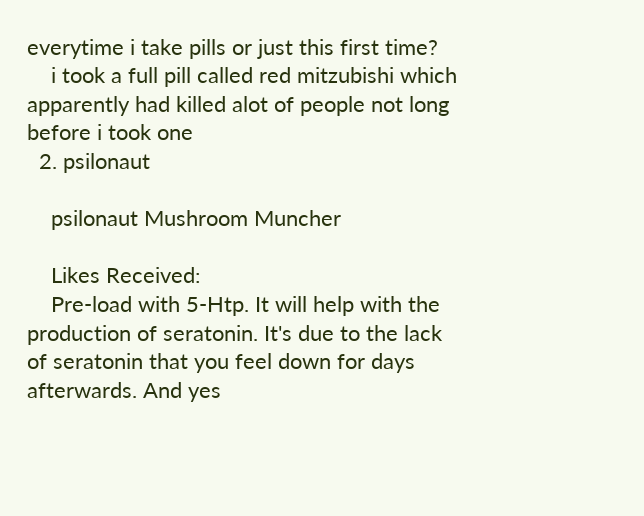everytime i take pills or just this first time?
    i took a full pill called red mitzubishi which apparently had killed alot of people not long before i took one
  2. psilonaut

    psilonaut Mushroom Muncher

    Likes Received:
    Pre-load with 5-Htp. It will help with the production of seratonin. It's due to the lack of seratonin that you feel down for days afterwards. And yes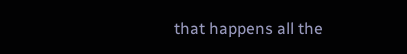that happens all the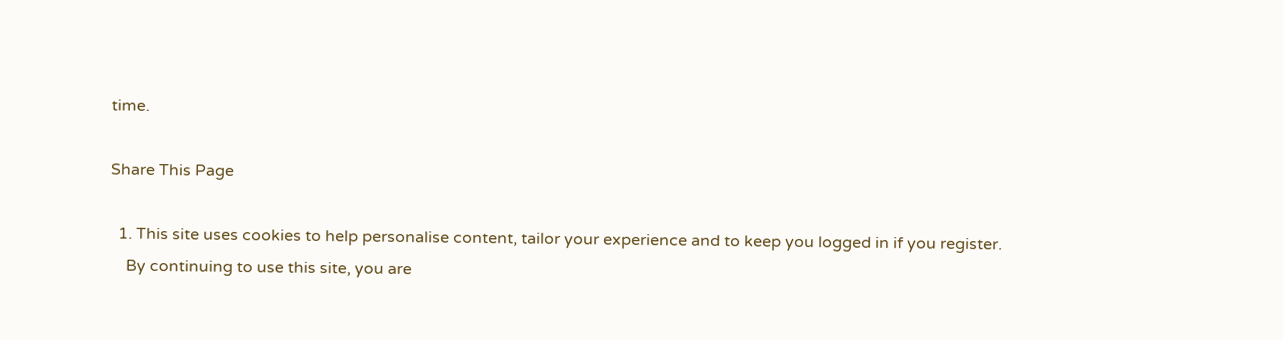time.

Share This Page

  1. This site uses cookies to help personalise content, tailor your experience and to keep you logged in if you register.
    By continuing to use this site, you are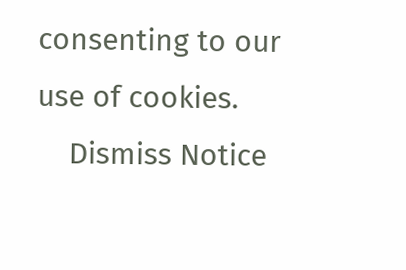consenting to our use of cookies.
    Dismiss Notice